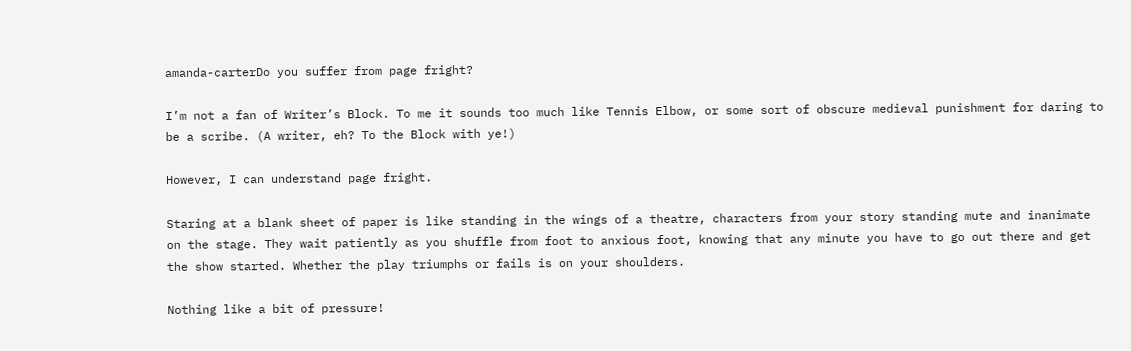amanda-carterDo you suffer from page fright?

I’m not a fan of Writer’s Block. To me it sounds too much like Tennis Elbow, or some sort of obscure medieval punishment for daring to be a scribe. (A writer, eh? To the Block with ye!)

However, I can understand page fright.

Staring at a blank sheet of paper is like standing in the wings of a theatre, characters from your story standing mute and inanimate on the stage. They wait patiently as you shuffle from foot to anxious foot, knowing that any minute you have to go out there and get the show started. Whether the play triumphs or fails is on your shoulders.

Nothing like a bit of pressure!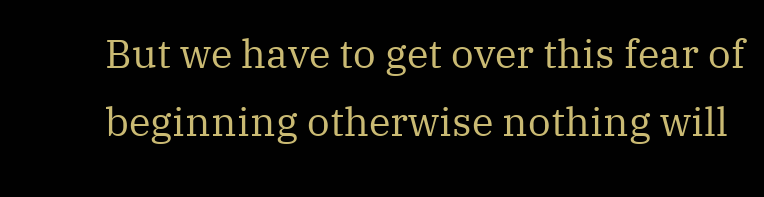But we have to get over this fear of beginning otherwise nothing will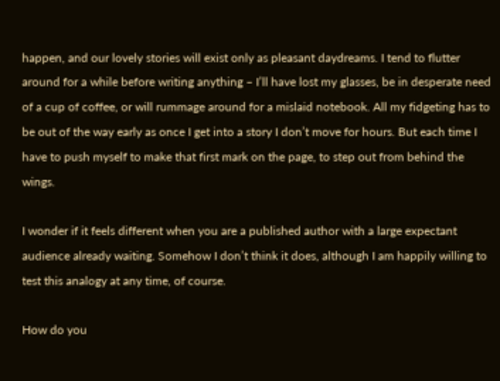happen, and our lovely stories will exist only as pleasant daydreams. I tend to flutter around for a while before writing anything – I’ll have lost my glasses, be in desperate need of a cup of coffee, or will rummage around for a mislaid notebook. All my fidgeting has to be out of the way early as once I get into a story I don’t move for hours. But each time I have to push myself to make that first mark on the page, to step out from behind the wings.

I wonder if it feels different when you are a published author with a large expectant audience already waiting. Somehow I don’t think it does, although I am happily willing to test this analogy at any time, of course.

How do you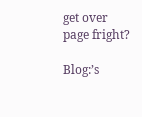get over page fright?

Blog:’s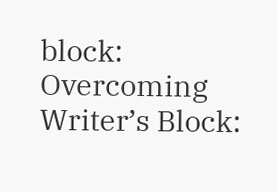block:
Overcoming Writer’s Block: